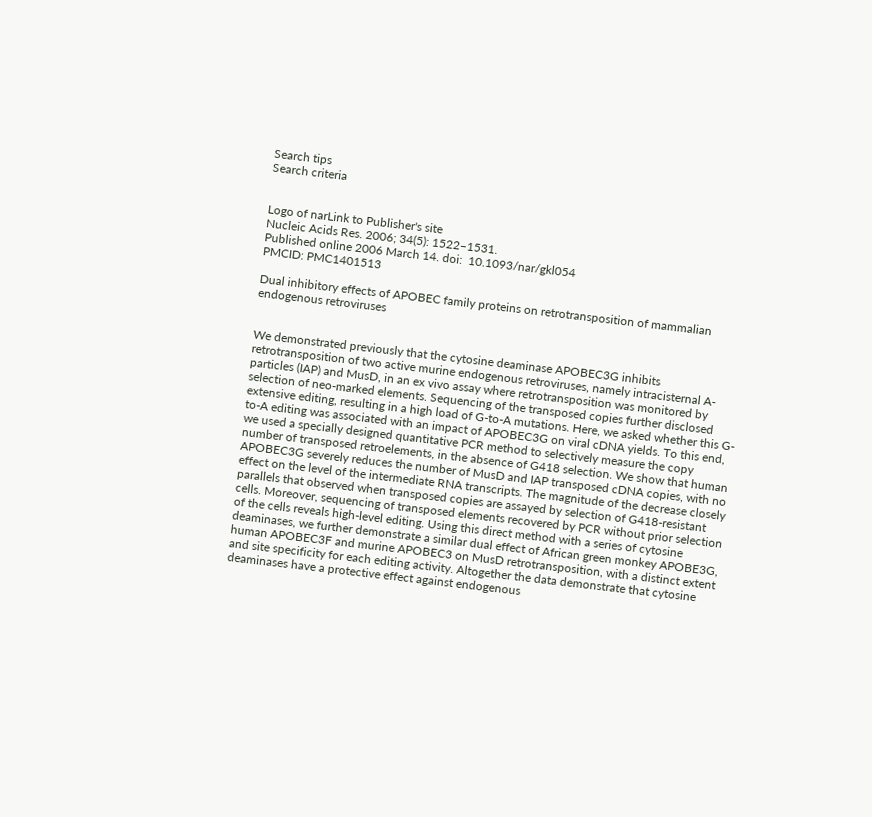Search tips
Search criteria


Logo of narLink to Publisher's site
Nucleic Acids Res. 2006; 34(5): 1522–1531.
Published online 2006 March 14. doi:  10.1093/nar/gkl054
PMCID: PMC1401513

Dual inhibitory effects of APOBEC family proteins on retrotransposition of mammalian endogenous retroviruses


We demonstrated previously that the cytosine deaminase APOBEC3G inhibits retrotransposition of two active murine endogenous retroviruses, namely intracisternal A-particles (IAP) and MusD, in an ex vivo assay where retrotransposition was monitored by selection of neo-marked elements. Sequencing of the transposed copies further disclosed extensive editing, resulting in a high load of G-to-A mutations. Here, we asked whether this G-to-A editing was associated with an impact of APOBEC3G on viral cDNA yields. To this end, we used a specially designed quantitative PCR method to selectively measure the copy number of transposed retroelements, in the absence of G418 selection. We show that human APOBEC3G severely reduces the number of MusD and IAP transposed cDNA copies, with no effect on the level of the intermediate RNA transcripts. The magnitude of the decrease closely parallels that observed when transposed copies are assayed by selection of G418-resistant cells. Moreover, sequencing of transposed elements recovered by PCR without prior selection of the cells reveals high-level editing. Using this direct method with a series of cytosine deaminases, we further demonstrate a similar dual effect of African green monkey APOBE3G, human APOBEC3F and murine APOBEC3 on MusD retrotransposition, with a distinct extent and site specificity for each editing activity. Altogether the data demonstrate that cytosine deaminases have a protective effect against endogenous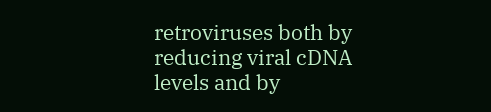retroviruses both by reducing viral cDNA levels and by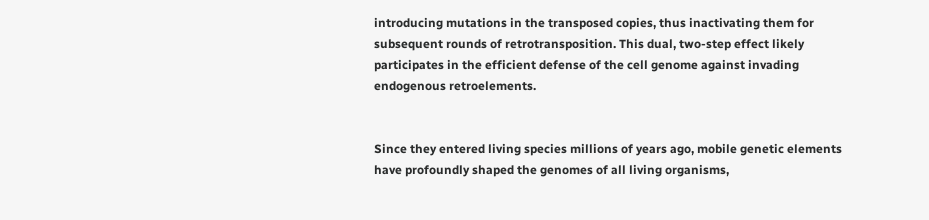introducing mutations in the transposed copies, thus inactivating them for subsequent rounds of retrotransposition. This dual, two-step effect likely participates in the efficient defense of the cell genome against invading endogenous retroelements.


Since they entered living species millions of years ago, mobile genetic elements have profoundly shaped the genomes of all living organisms,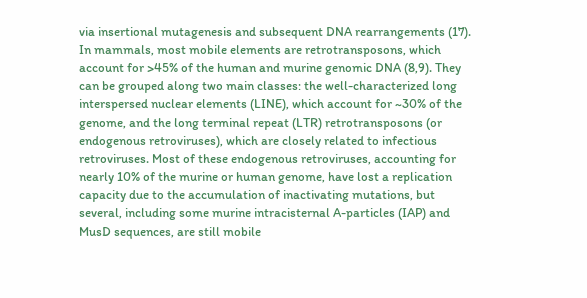via insertional mutagenesis and subsequent DNA rearrangements (17). In mammals, most mobile elements are retrotransposons, which account for >45% of the human and murine genomic DNA (8,9). They can be grouped along two main classes: the well-characterized long interspersed nuclear elements (LINE), which account for ~30% of the genome, and the long terminal repeat (LTR) retrotransposons (or endogenous retroviruses), which are closely related to infectious retroviruses. Most of these endogenous retroviruses, accounting for nearly 10% of the murine or human genome, have lost a replication capacity due to the accumulation of inactivating mutations, but several, including some murine intracisternal A-particles (IAP) and MusD sequences, are still mobile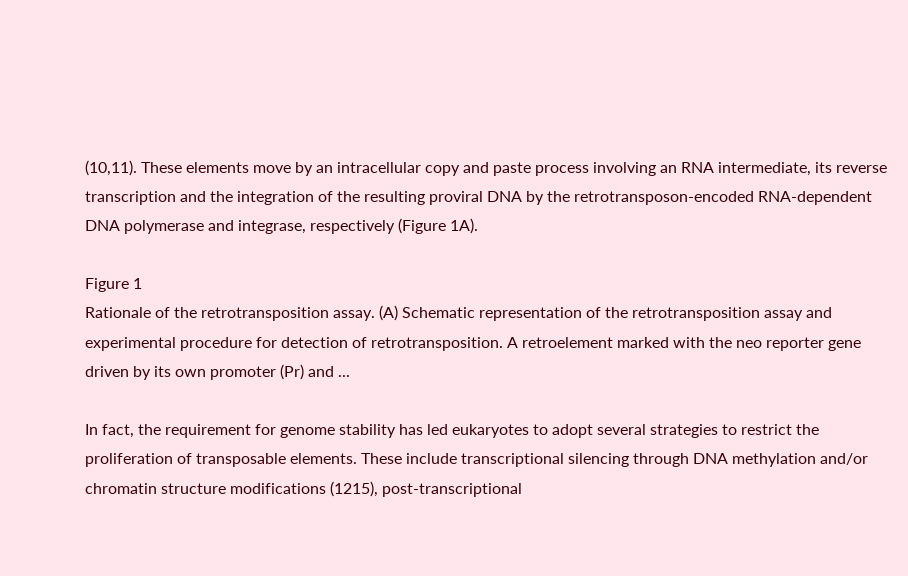(10,11). These elements move by an intracellular copy and paste process involving an RNA intermediate, its reverse transcription and the integration of the resulting proviral DNA by the retrotransposon-encoded RNA-dependent DNA polymerase and integrase, respectively (Figure 1A).

Figure 1
Rationale of the retrotransposition assay. (A) Schematic representation of the retrotransposition assay and experimental procedure for detection of retrotransposition. A retroelement marked with the neo reporter gene driven by its own promoter (Pr) and ...

In fact, the requirement for genome stability has led eukaryotes to adopt several strategies to restrict the proliferation of transposable elements. These include transcriptional silencing through DNA methylation and/or chromatin structure modifications (1215), post-transcriptional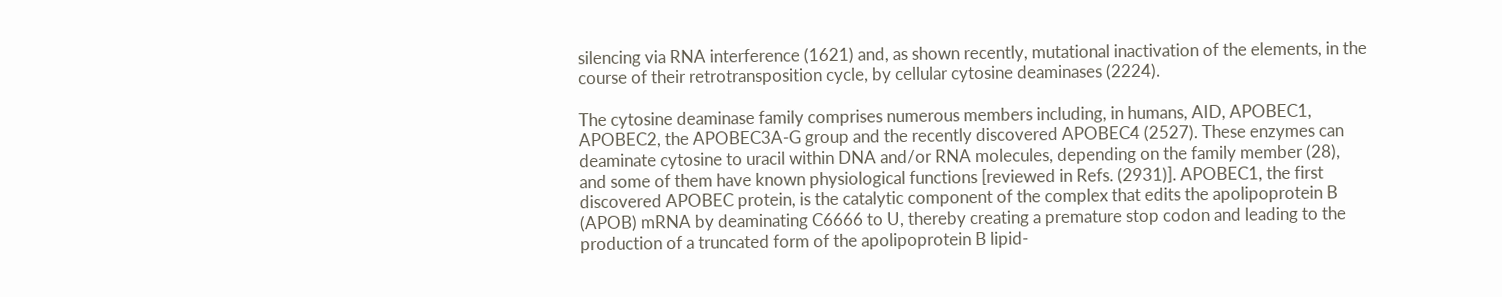silencing via RNA interference (1621) and, as shown recently, mutational inactivation of the elements, in the course of their retrotransposition cycle, by cellular cytosine deaminases (2224).

The cytosine deaminase family comprises numerous members including, in humans, AID, APOBEC1, APOBEC2, the APOBEC3A-G group and the recently discovered APOBEC4 (2527). These enzymes can deaminate cytosine to uracil within DNA and/or RNA molecules, depending on the family member (28), and some of them have known physiological functions [reviewed in Refs. (2931)]. APOBEC1, the first discovered APOBEC protein, is the catalytic component of the complex that edits the apolipoprotein B (APOB) mRNA by deaminating C6666 to U, thereby creating a premature stop codon and leading to the production of a truncated form of the apolipoprotein B lipid-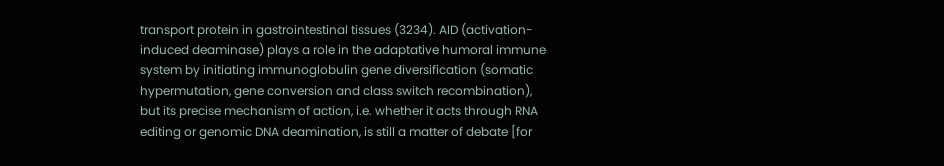transport protein in gastrointestinal tissues (3234). AID (activation-induced deaminase) plays a role in the adaptative humoral immune system by initiating immunoglobulin gene diversification (somatic hypermutation, gene conversion and class switch recombination), but its precise mechanism of action, i.e. whether it acts through RNA editing or genomic DNA deamination, is still a matter of debate [for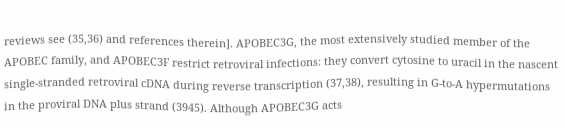reviews see (35,36) and references therein]. APOBEC3G, the most extensively studied member of the APOBEC family, and APOBEC3F restrict retroviral infections: they convert cytosine to uracil in the nascent single-stranded retroviral cDNA during reverse transcription (37,38), resulting in G-to-A hypermutations in the proviral DNA plus strand (3945). Although APOBEC3G acts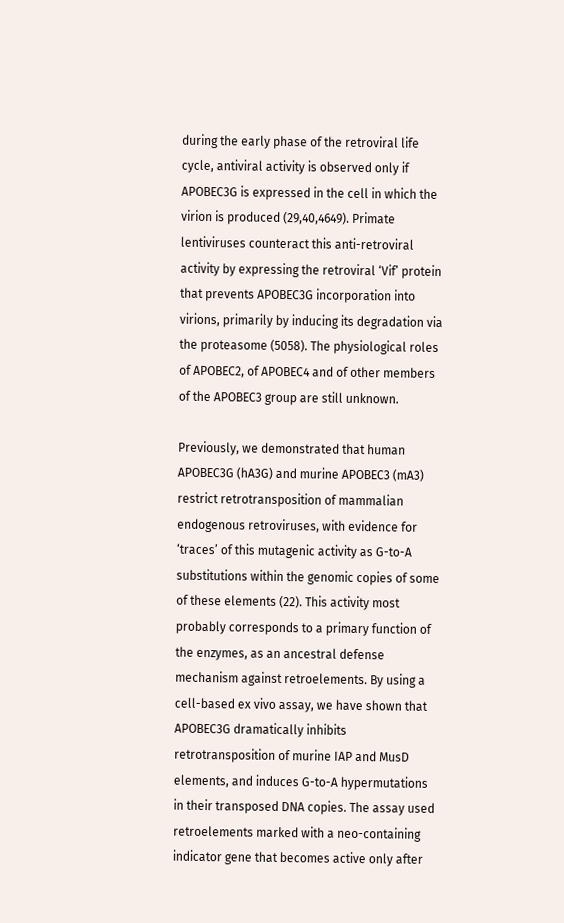during the early phase of the retroviral life cycle, antiviral activity is observed only if APOBEC3G is expressed in the cell in which the virion is produced (29,40,4649). Primate lentiviruses counteract this anti-retroviral activity by expressing the retroviral ‘Vif’ protein that prevents APOBEC3G incorporation into virions, primarily by inducing its degradation via the proteasome (5058). The physiological roles of APOBEC2, of APOBEC4 and of other members of the APOBEC3 group are still unknown.

Previously, we demonstrated that human APOBEC3G (hA3G) and murine APOBEC3 (mA3) restrict retrotransposition of mammalian endogenous retroviruses, with evidence for ‘traces’ of this mutagenic activity as G-to-A substitutions within the genomic copies of some of these elements (22). This activity most probably corresponds to a primary function of the enzymes, as an ancestral defense mechanism against retroelements. By using a cell-based ex vivo assay, we have shown that APOBEC3G dramatically inhibits retrotransposition of murine IAP and MusD elements, and induces G-to-A hypermutations in their transposed DNA copies. The assay used retroelements marked with a neo-containing indicator gene that becomes active only after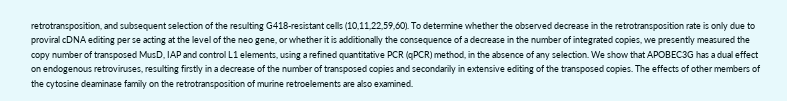retrotransposition, and subsequent selection of the resulting G418-resistant cells (10,11,22,59,60). To determine whether the observed decrease in the retrotransposition rate is only due to proviral cDNA editing per se acting at the level of the neo gene, or whether it is additionally the consequence of a decrease in the number of integrated copies, we presently measured the copy number of transposed MusD, IAP and control L1 elements, using a refined quantitative PCR (qPCR) method, in the absence of any selection. We show that APOBEC3G has a dual effect on endogenous retroviruses, resulting firstly in a decrease of the number of transposed copies and secondarily in extensive editing of the transposed copies. The effects of other members of the cytosine deaminase family on the retrotransposition of murine retroelements are also examined.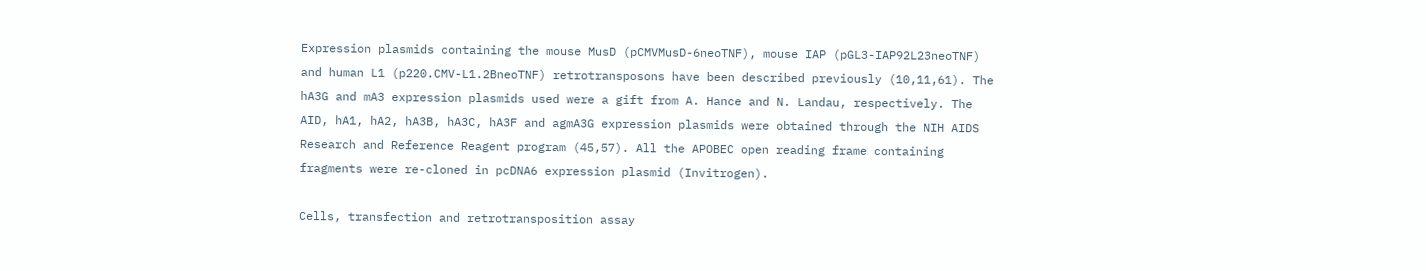Expression plasmids containing the mouse MusD (pCMVMusD-6neoTNF), mouse IAP (pGL3-IAP92L23neoTNF) and human L1 (p220.CMV-L1.2BneoTNF) retrotransposons have been described previously (10,11,61). The hA3G and mA3 expression plasmids used were a gift from A. Hance and N. Landau, respectively. The AID, hA1, hA2, hA3B, hA3C, hA3F and agmA3G expression plasmids were obtained through the NIH AIDS Research and Reference Reagent program (45,57). All the APOBEC open reading frame containing fragments were re-cloned in pcDNA6 expression plasmid (Invitrogen).

Cells, transfection and retrotransposition assay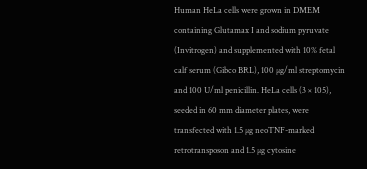Human HeLa cells were grown in DMEM containing Glutamax I and sodium pyruvate (Invitrogen) and supplemented with 10% fetal calf serum (Gibco BRL), 100 µg/ml streptomycin and 100 U/ml penicillin. HeLa cells (3 × 105), seeded in 60 mm diameter plates, were transfected with 1.5 µg neoTNF-marked retrotransposon and 1.5 µg cytosine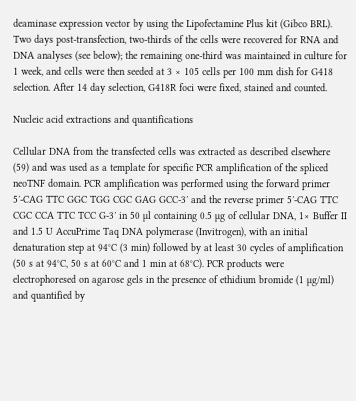deaminase expression vector by using the Lipofectamine Plus kit (Gibco BRL). Two days post-transfection, two-thirds of the cells were recovered for RNA and DNA analyses (see below); the remaining one-third was maintained in culture for 1 week, and cells were then seeded at 3 × 105 cells per 100 mm dish for G418 selection. After 14 day selection, G418R foci were fixed, stained and counted.

Nucleic acid extractions and quantifications

Cellular DNA from the transfected cells was extracted as described elsewhere (59) and was used as a template for specific PCR amplification of the spliced neoTNF domain. PCR amplification was performed using the forward primer 5′-CAG TTC GGC TGG CGC GAG GCC-3′ and the reverse primer 5′-CAG TTC CGC CCA TTC TCC G-3′ in 50 µl containing 0.5 µg of cellular DNA, 1× Buffer II and 1.5 U AccuPrime Taq DNA polymerase (Invitrogen), with an initial denaturation step at 94°C (3 min) followed by at least 30 cycles of amplification (50 s at 94°C, 50 s at 60°C and 1 min at 68°C). PCR products were electrophoresed on agarose gels in the presence of ethidium bromide (1 µg/ml) and quantified by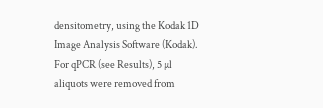densitometry, using the Kodak 1D Image Analysis Software (Kodak). For qPCR (see Results), 5 µl aliquots were removed from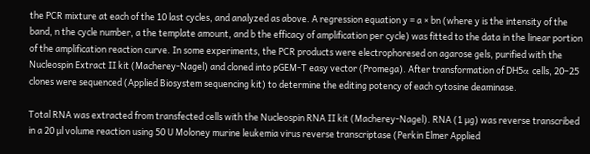the PCR mixture at each of the 10 last cycles, and analyzed as above. A regression equation y = a × bn (where y is the intensity of the band, n the cycle number, a the template amount, and b the efficacy of amplification per cycle) was fitted to the data in the linear portion of the amplification reaction curve. In some experiments, the PCR products were electrophoresed on agarose gels, purified with the Nucleospin Extract II kit (Macherey-Nagel) and cloned into pGEM-T easy vector (Promega). After transformation of DH5α cells, 20–25 clones were sequenced (Applied Biosystem sequencing kit) to determine the editing potency of each cytosine deaminase.

Total RNA was extracted from transfected cells with the Nucleospin RNA II kit (Macherey-Nagel). RNA (1 µg) was reverse transcribed in a 20 µl volume reaction using 50 U Moloney murine leukemia virus reverse transcriptase (Perkin Elmer Applied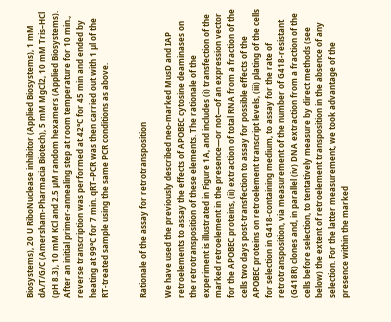Biosystems), 20 U RiboNuclease inhibitor (Applied Biosystems), 1 mM dA/T/G/C (Amersham-Pharmacia Biotech), 5 mM MgCl2, 10 mM Tris–HCl (pH 8.3), 10 mM KCl and 2.5 µM random hexamers (Applied Biosystems). After an initial primer-annealing step at room temperature for 10 min., reverse transcription was performed at 42°C for 45 min and ended by heating at 99°C for 7 min. qRT–PCR was then carried out with 1 µl of the RT-treated sample using the same PCR conditions as above.


Rationale of the assay for retrotransposition

We have used the previously described neo-marked MusD and IAP retroelements to assay the effects of APOBEC cytosine deaminases on the retrotransposition of these elements. The rationale of the experiment is illustrated in Figure 1A, and includes (i) transfection of the marked retroelement in the presence—or not—of an expression vector for the APOBEC proteins, (ii) extraction of total RNA from a fraction of the cells two days post-transfection to assay for possible effects of the APOBEC proteins on retroelement transcript levels, (iii) plating of the cells for selection in G418-containing medium, to assay for the rate of retrotransposition, via measurement of the number of G418-resistant (G418R) clones and, in parallel (iv) DNA extraction from a fraction of the cells before selection, to tentatively measure by direct methods (see below) the extent of retroelement transposition in the absence of any selection. For the latter measurement, we took advantage of the presence within the marked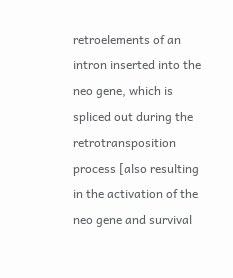retroelements of an intron inserted into the neo gene, which is spliced out during the retrotransposition process [also resulting in the activation of the neo gene and survival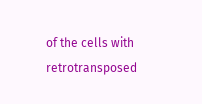of the cells with retrotransposed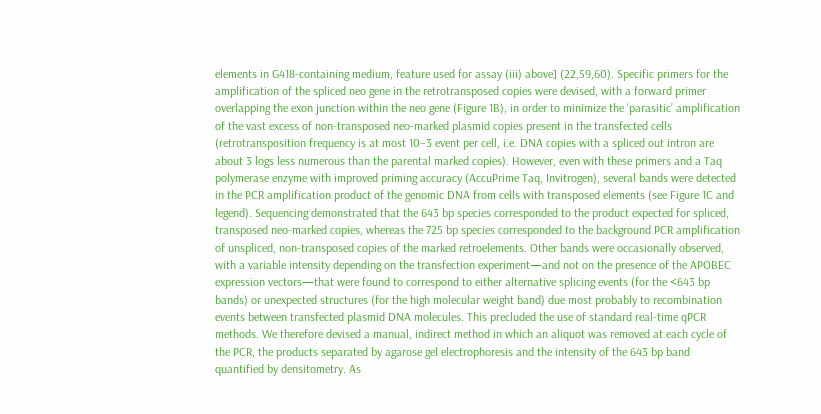elements in G418-containing medium, feature used for assay (iii) above] (22,59,60). Specific primers for the amplification of the spliced neo gene in the retrotransposed copies were devised, with a forward primer overlapping the exon junction within the neo gene (Figure 1B), in order to minimize the ‘parasitic’ amplification of the vast excess of non-transposed neo-marked plasmid copies present in the transfected cells (retrotransposition frequency is at most 10−3 event per cell, i.e. DNA copies with a spliced out intron are about 3 logs less numerous than the parental marked copies). However, even with these primers and a Taq polymerase enzyme with improved priming accuracy (AccuPrime Taq, Invitrogen), several bands were detected in the PCR amplification product of the genomic DNA from cells with transposed elements (see Figure 1C and legend). Sequencing demonstrated that the 643 bp species corresponded to the product expected for spliced, transposed neo-marked copies, whereas the 725 bp species corresponded to the background PCR amplification of unspliced, non-transposed copies of the marked retroelements. Other bands were occasionally observed, with a variable intensity depending on the transfection experiment—and not on the presence of the APOBEC expression vectors—that were found to correspond to either alternative splicing events (for the <643 bp bands) or unexpected structures (for the high molecular weight band) due most probably to recombination events between transfected plasmid DNA molecules. This precluded the use of standard real-time qPCR methods. We therefore devised a manual, indirect method in which an aliquot was removed at each cycle of the PCR, the products separated by agarose gel electrophoresis and the intensity of the 643 bp band quantified by densitometry. As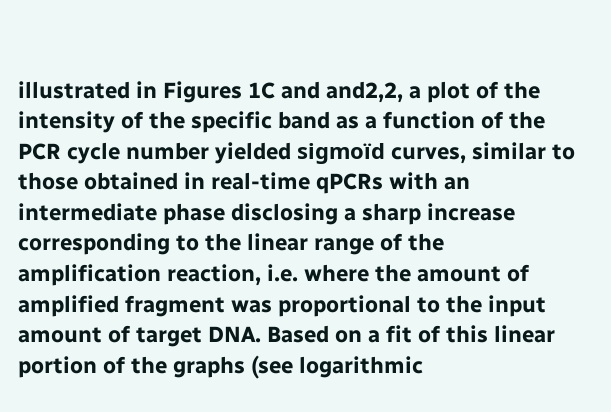illustrated in Figures 1C and and2,2, a plot of the intensity of the specific band as a function of the PCR cycle number yielded sigmoïd curves, similar to those obtained in real-time qPCRs with an intermediate phase disclosing a sharp increase corresponding to the linear range of the amplification reaction, i.e. where the amount of amplified fragment was proportional to the input amount of target DNA. Based on a fit of this linear portion of the graphs (see logarithmic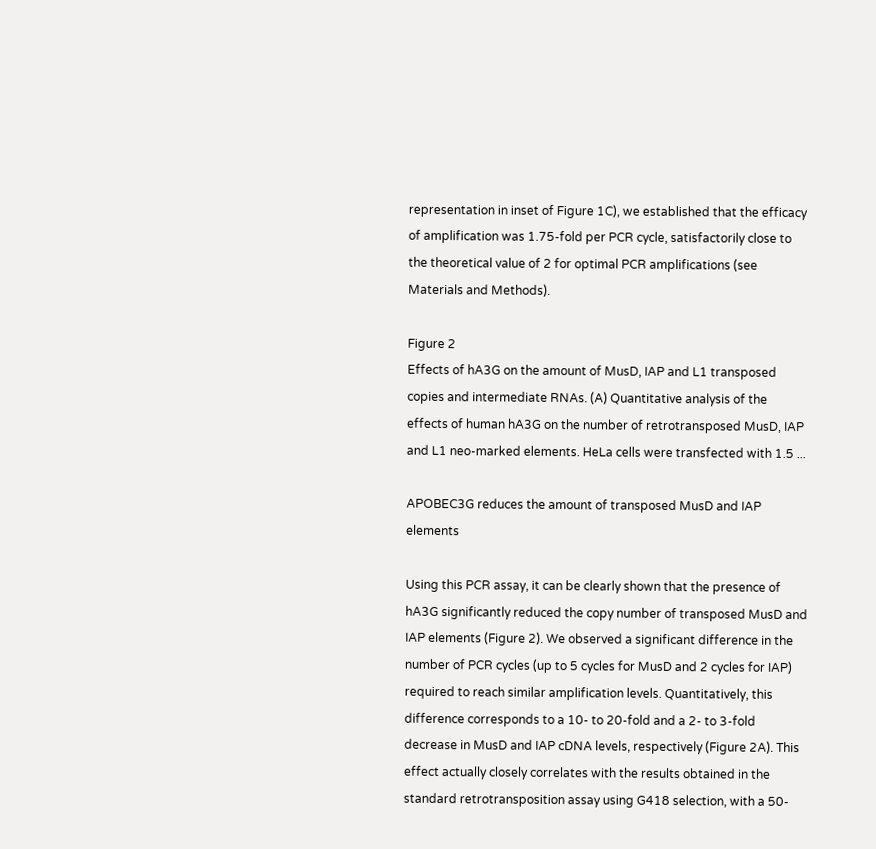representation in inset of Figure 1C), we established that the efficacy of amplification was 1.75-fold per PCR cycle, satisfactorily close to the theoretical value of 2 for optimal PCR amplifications (see Materials and Methods).

Figure 2
Effects of hA3G on the amount of MusD, IAP and L1 transposed copies and intermediate RNAs. (A) Quantitative analysis of the effects of human hA3G on the number of retrotransposed MusD, IAP and L1 neo-marked elements. HeLa cells were transfected with 1.5 ...

APOBEC3G reduces the amount of transposed MusD and IAP elements

Using this PCR assay, it can be clearly shown that the presence of hA3G significantly reduced the copy number of transposed MusD and IAP elements (Figure 2). We observed a significant difference in the number of PCR cycles (up to 5 cycles for MusD and 2 cycles for IAP) required to reach similar amplification levels. Quantitatively, this difference corresponds to a 10- to 20-fold and a 2- to 3-fold decrease in MusD and IAP cDNA levels, respectively (Figure 2A). This effect actually closely correlates with the results obtained in the standard retrotransposition assay using G418 selection, with a 50-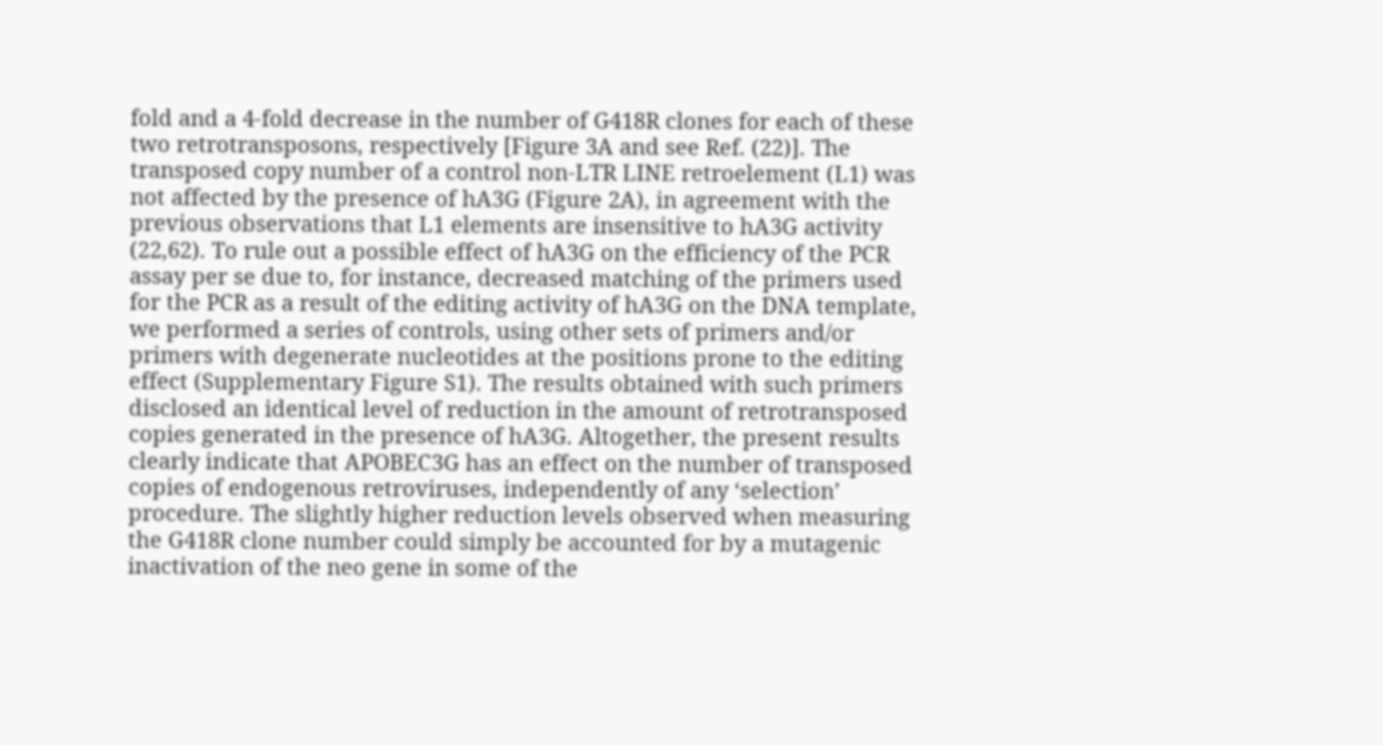fold and a 4-fold decrease in the number of G418R clones for each of these two retrotransposons, respectively [Figure 3A and see Ref. (22)]. The transposed copy number of a control non-LTR LINE retroelement (L1) was not affected by the presence of hA3G (Figure 2A), in agreement with the previous observations that L1 elements are insensitive to hA3G activity (22,62). To rule out a possible effect of hA3G on the efficiency of the PCR assay per se due to, for instance, decreased matching of the primers used for the PCR as a result of the editing activity of hA3G on the DNA template, we performed a series of controls, using other sets of primers and/or primers with degenerate nucleotides at the positions prone to the editing effect (Supplementary Figure S1). The results obtained with such primers disclosed an identical level of reduction in the amount of retrotransposed copies generated in the presence of hA3G. Altogether, the present results clearly indicate that APOBEC3G has an effect on the number of transposed copies of endogenous retroviruses, independently of any ‘selection’ procedure. The slightly higher reduction levels observed when measuring the G418R clone number could simply be accounted for by a mutagenic inactivation of the neo gene in some of the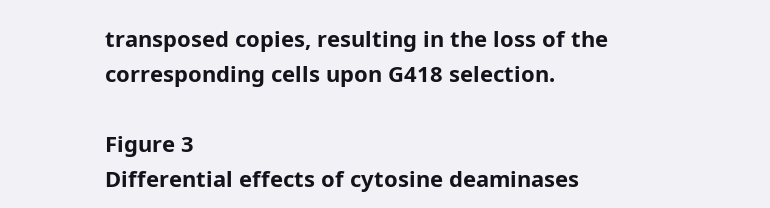transposed copies, resulting in the loss of the corresponding cells upon G418 selection.

Figure 3
Differential effects of cytosine deaminases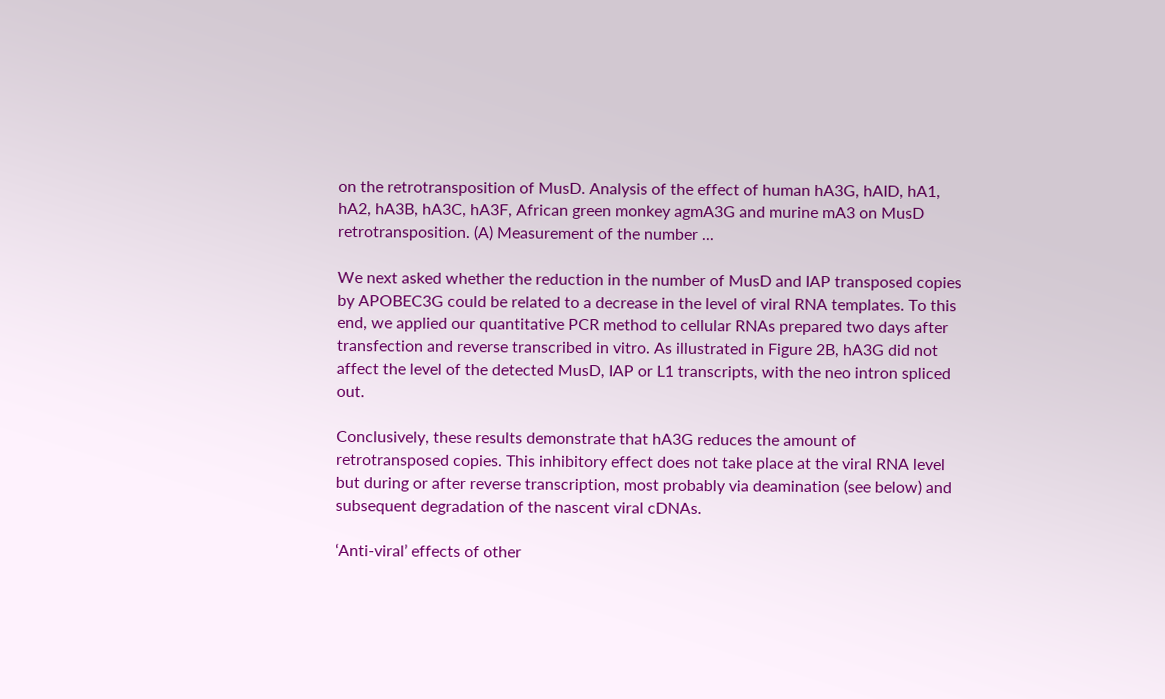on the retrotransposition of MusD. Analysis of the effect of human hA3G, hAID, hA1, hA2, hA3B, hA3C, hA3F, African green monkey agmA3G and murine mA3 on MusD retrotransposition. (A) Measurement of the number ...

We next asked whether the reduction in the number of MusD and IAP transposed copies by APOBEC3G could be related to a decrease in the level of viral RNA templates. To this end, we applied our quantitative PCR method to cellular RNAs prepared two days after transfection and reverse transcribed in vitro. As illustrated in Figure 2B, hA3G did not affect the level of the detected MusD, IAP or L1 transcripts, with the neo intron spliced out.

Conclusively, these results demonstrate that hA3G reduces the amount of retrotransposed copies. This inhibitory effect does not take place at the viral RNA level but during or after reverse transcription, most probably via deamination (see below) and subsequent degradation of the nascent viral cDNAs.

‘Anti-viral’ effects of other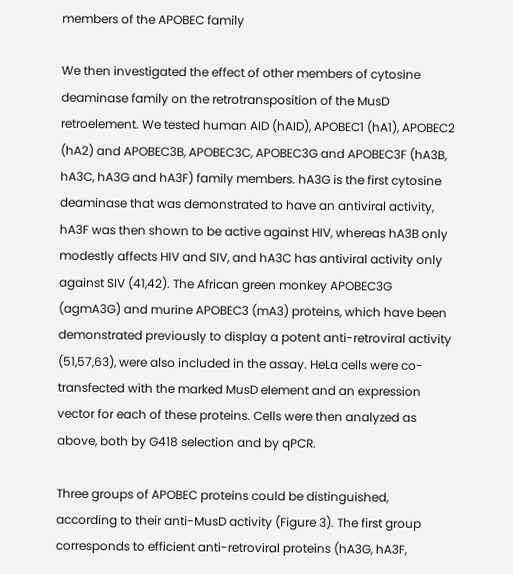members of the APOBEC family

We then investigated the effect of other members of cytosine deaminase family on the retrotransposition of the MusD retroelement. We tested human AID (hAID), APOBEC1 (hA1), APOBEC2 (hA2) and APOBEC3B, APOBEC3C, APOBEC3G and APOBEC3F (hA3B, hA3C, hA3G and hA3F) family members. hA3G is the first cytosine deaminase that was demonstrated to have an antiviral activity, hA3F was then shown to be active against HIV, whereas hA3B only modestly affects HIV and SIV, and hA3C has antiviral activity only against SIV (41,42). The African green monkey APOBEC3G (agmA3G) and murine APOBEC3 (mA3) proteins, which have been demonstrated previously to display a potent anti-retroviral activity (51,57,63), were also included in the assay. HeLa cells were co-transfected with the marked MusD element and an expression vector for each of these proteins. Cells were then analyzed as above, both by G418 selection and by qPCR.

Three groups of APOBEC proteins could be distinguished, according to their anti-MusD activity (Figure 3). The first group corresponds to efficient anti-retroviral proteins (hA3G, hA3F,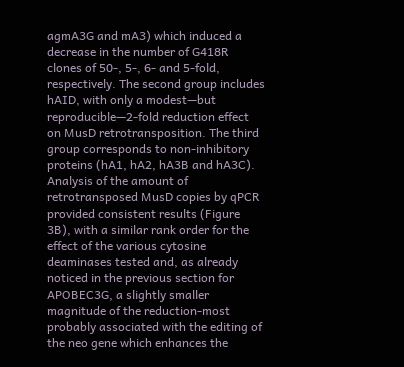agmA3G and mA3) which induced a decrease in the number of G418R clones of 50-, 5-, 6- and 5-fold, respectively. The second group includes hAID, with only a modest—but reproducible—2-fold reduction effect on MusD retrotransposition. The third group corresponds to non-inhibitory proteins (hA1, hA2, hA3B and hA3C). Analysis of the amount of retrotransposed MusD copies by qPCR provided consistent results (Figure 3B), with a similar rank order for the effect of the various cytosine deaminases tested and, as already noticed in the previous section for APOBEC3G, a slightly smaller magnitude of the reduction-most probably associated with the editing of the neo gene which enhances the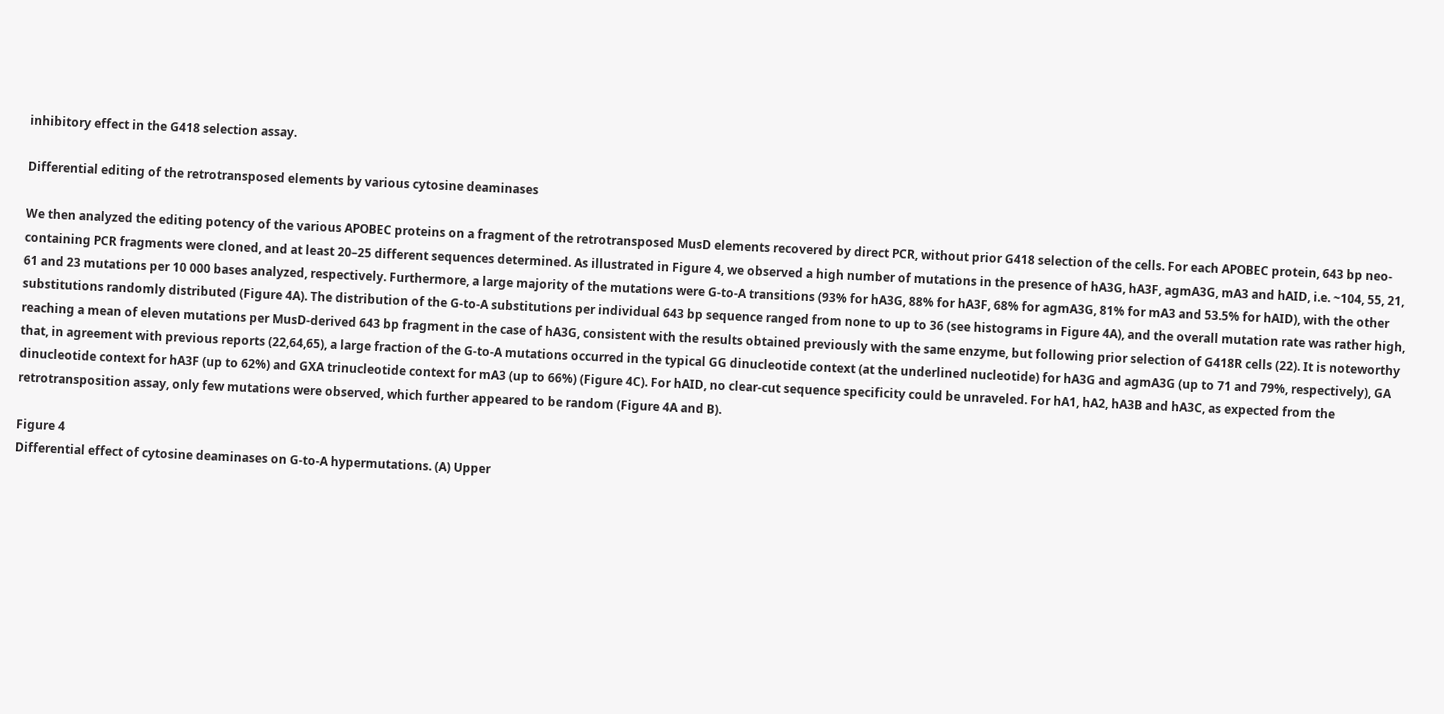inhibitory effect in the G418 selection assay.

Differential editing of the retrotransposed elements by various cytosine deaminases

We then analyzed the editing potency of the various APOBEC proteins on a fragment of the retrotransposed MusD elements recovered by direct PCR, without prior G418 selection of the cells. For each APOBEC protein, 643 bp neo-containing PCR fragments were cloned, and at least 20–25 different sequences determined. As illustrated in Figure 4, we observed a high number of mutations in the presence of hA3G, hA3F, agmA3G, mA3 and hAID, i.e. ~104, 55, 21, 61 and 23 mutations per 10 000 bases analyzed, respectively. Furthermore, a large majority of the mutations were G-to-A transitions (93% for hA3G, 88% for hA3F, 68% for agmA3G, 81% for mA3 and 53.5% for hAID), with the other substitutions randomly distributed (Figure 4A). The distribution of the G-to-A substitutions per individual 643 bp sequence ranged from none to up to 36 (see histograms in Figure 4A), and the overall mutation rate was rather high, reaching a mean of eleven mutations per MusD-derived 643 bp fragment in the case of hA3G, consistent with the results obtained previously with the same enzyme, but following prior selection of G418R cells (22). It is noteworthy that, in agreement with previous reports (22,64,65), a large fraction of the G-to-A mutations occurred in the typical GG dinucleotide context (at the underlined nucleotide) for hA3G and agmA3G (up to 71 and 79%, respectively), GA dinucleotide context for hA3F (up to 62%) and GXA trinucleotide context for mA3 (up to 66%) (Figure 4C). For hAID, no clear-cut sequence specificity could be unraveled. For hA1, hA2, hA3B and hA3C, as expected from the retrotransposition assay, only few mutations were observed, which further appeared to be random (Figure 4A and B).

Figure 4
Differential effect of cytosine deaminases on G-to-A hypermutations. (A) Upper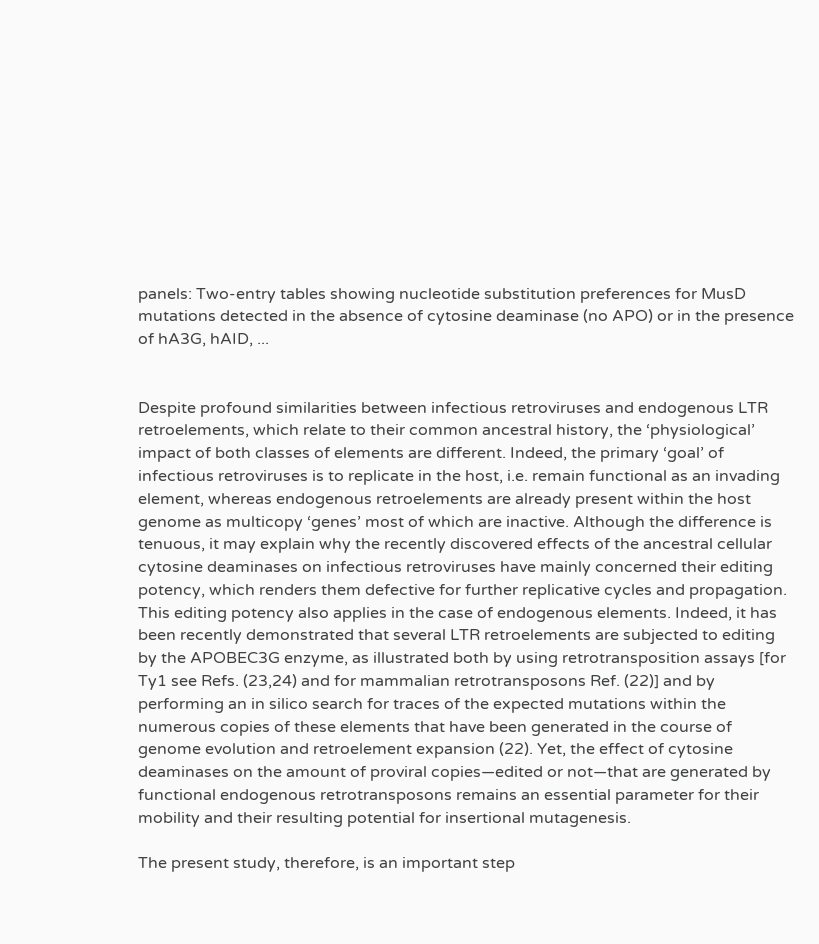panels: Two-entry tables showing nucleotide substitution preferences for MusD mutations detected in the absence of cytosine deaminase (no APO) or in the presence of hA3G, hAID, ...


Despite profound similarities between infectious retroviruses and endogenous LTR retroelements, which relate to their common ancestral history, the ‘physiological’ impact of both classes of elements are different. Indeed, the primary ‘goal’ of infectious retroviruses is to replicate in the host, i.e. remain functional as an invading element, whereas endogenous retroelements are already present within the host genome as multicopy ‘genes’ most of which are inactive. Although the difference is tenuous, it may explain why the recently discovered effects of the ancestral cellular cytosine deaminases on infectious retroviruses have mainly concerned their editing potency, which renders them defective for further replicative cycles and propagation. This editing potency also applies in the case of endogenous elements. Indeed, it has been recently demonstrated that several LTR retroelements are subjected to editing by the APOBEC3G enzyme, as illustrated both by using retrotransposition assays [for Ty1 see Refs. (23,24) and for mammalian retrotransposons Ref. (22)] and by performing an in silico search for traces of the expected mutations within the numerous copies of these elements that have been generated in the course of genome evolution and retroelement expansion (22). Yet, the effect of cytosine deaminases on the amount of proviral copies—edited or not—that are generated by functional endogenous retrotransposons remains an essential parameter for their mobility and their resulting potential for insertional mutagenesis.

The present study, therefore, is an important step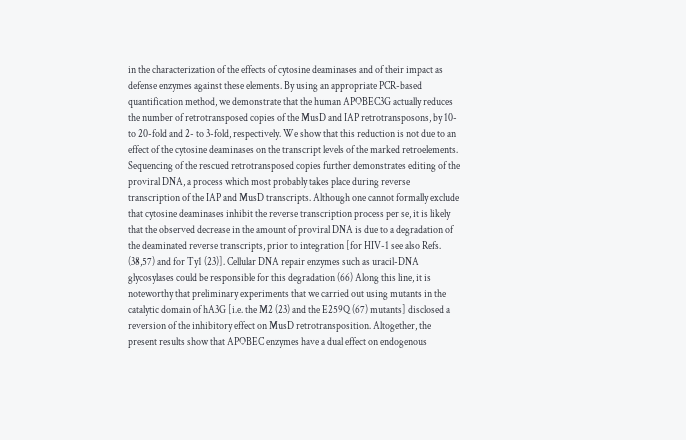in the characterization of the effects of cytosine deaminases and of their impact as defense enzymes against these elements. By using an appropriate PCR-based quantification method, we demonstrate that the human APOBEC3G actually reduces the number of retrotransposed copies of the MusD and IAP retrotransposons, by 10- to 20-fold and 2- to 3-fold, respectively. We show that this reduction is not due to an effect of the cytosine deaminases on the transcript levels of the marked retroelements. Sequencing of the rescued retrotransposed copies further demonstrates editing of the proviral DNA, a process which most probably takes place during reverse transcription of the IAP and MusD transcripts. Although one cannot formally exclude that cytosine deaminases inhibit the reverse transcription process per se, it is likely that the observed decrease in the amount of proviral DNA is due to a degradation of the deaminated reverse transcripts, prior to integration [for HIV-1 see also Refs. (38,57) and for Ty1 (23)]. Cellular DNA repair enzymes such as uracil-DNA glycosylases could be responsible for this degradation (66) Along this line, it is noteworthy that preliminary experiments that we carried out using mutants in the catalytic domain of hA3G [i.e. the M2 (23) and the E259Q (67) mutants] disclosed a reversion of the inhibitory effect on MusD retrotransposition. Altogether, the present results show that APOBEC enzymes have a dual effect on endogenous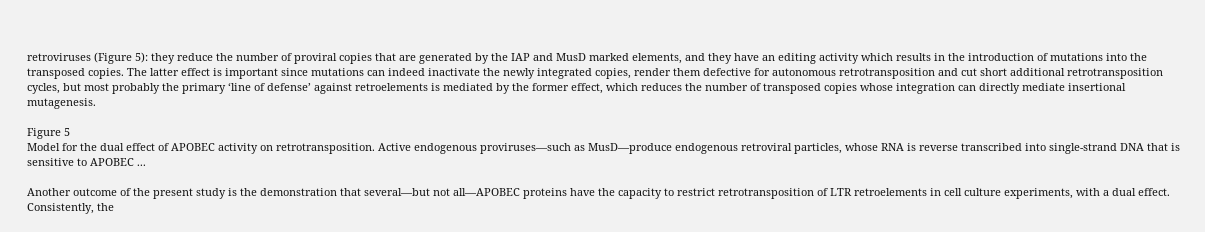retroviruses (Figure 5): they reduce the number of proviral copies that are generated by the IAP and MusD marked elements, and they have an editing activity which results in the introduction of mutations into the transposed copies. The latter effect is important since mutations can indeed inactivate the newly integrated copies, render them defective for autonomous retrotransposition and cut short additional retrotransposition cycles, but most probably the primary ‘line of defense’ against retroelements is mediated by the former effect, which reduces the number of transposed copies whose integration can directly mediate insertional mutagenesis.

Figure 5
Model for the dual effect of APOBEC activity on retrotransposition. Active endogenous proviruses—such as MusD—produce endogenous retroviral particles, whose RNA is reverse transcribed into single-strand DNA that is sensitive to APOBEC ...

Another outcome of the present study is the demonstration that several—but not all—APOBEC proteins have the capacity to restrict retrotransposition of LTR retroelements in cell culture experiments, with a dual effect. Consistently, the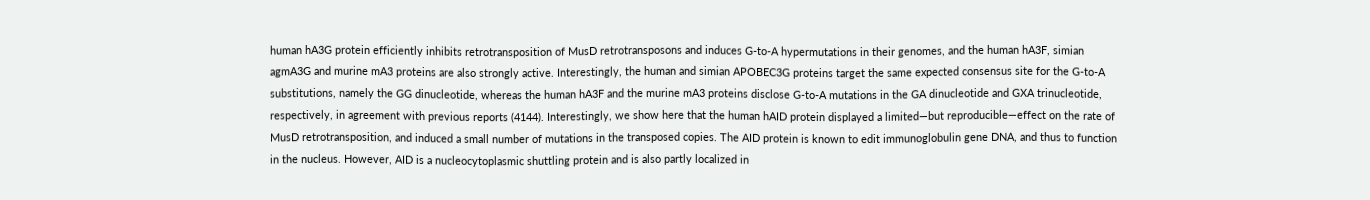human hA3G protein efficiently inhibits retrotransposition of MusD retrotransposons and induces G-to-A hypermutations in their genomes, and the human hA3F, simian agmA3G and murine mA3 proteins are also strongly active. Interestingly, the human and simian APOBEC3G proteins target the same expected consensus site for the G-to-A substitutions, namely the GG dinucleotide, whereas the human hA3F and the murine mA3 proteins disclose G-to-A mutations in the GA dinucleotide and GXA trinucleotide, respectively, in agreement with previous reports (4144). Interestingly, we show here that the human hAID protein displayed a limited—but reproducible—effect on the rate of MusD retrotransposition, and induced a small number of mutations in the transposed copies. The AID protein is known to edit immunoglobulin gene DNA, and thus to function in the nucleus. However, AID is a nucleocytoplasmic shuttling protein and is also partly localized in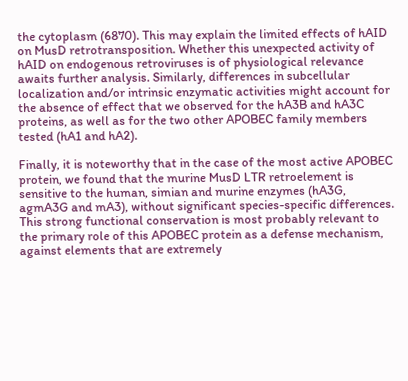the cytoplasm (6870). This may explain the limited effects of hAID on MusD retrotransposition. Whether this unexpected activity of hAID on endogenous retroviruses is of physiological relevance awaits further analysis. Similarly, differences in subcellular localization and/or intrinsic enzymatic activities might account for the absence of effect that we observed for the hA3B and hA3C proteins, as well as for the two other APOBEC family members tested (hA1 and hA2).

Finally, it is noteworthy that in the case of the most active APOBEC protein, we found that the murine MusD LTR retroelement is sensitive to the human, simian and murine enzymes (hA3G, agmA3G and mA3), without significant species-specific differences. This strong functional conservation is most probably relevant to the primary role of this APOBEC protein as a defense mechanism, against elements that are extremely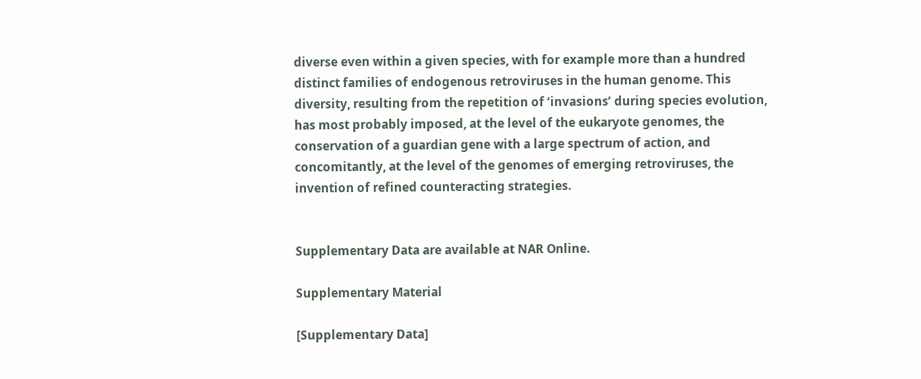diverse even within a given species, with for example more than a hundred distinct families of endogenous retroviruses in the human genome. This diversity, resulting from the repetition of ‘invasions’ during species evolution, has most probably imposed, at the level of the eukaryote genomes, the conservation of a guardian gene with a large spectrum of action, and concomitantly, at the level of the genomes of emerging retroviruses, the invention of refined counteracting strategies.


Supplementary Data are available at NAR Online.

Supplementary Material

[Supplementary Data]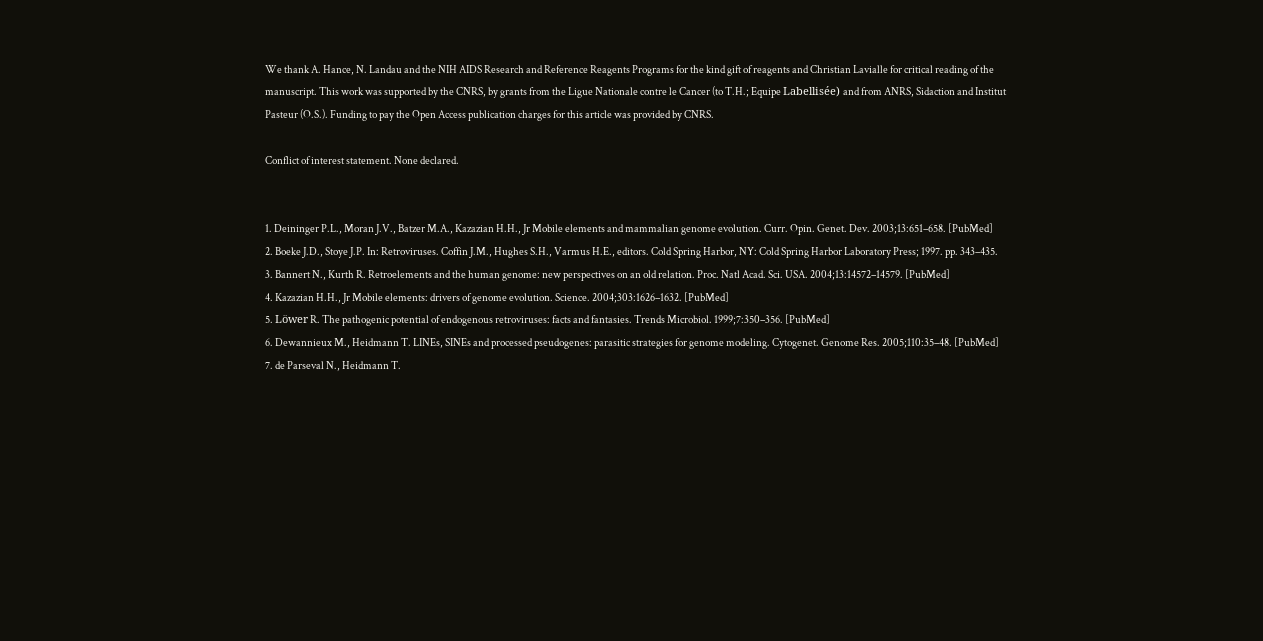We thank A. Hance, N. Landau and the NIH AIDS Research and Reference Reagents Programs for the kind gift of reagents and Christian Lavialle for critical reading of the manuscript. This work was supported by the CNRS, by grants from the Ligue Nationale contre le Cancer (to T.H.; Equipe Labellisée) and from ANRS, Sidaction and Institut Pasteur (O.S.). Funding to pay the Open Access publication charges for this article was provided by CNRS.

Conflict of interest statement. None declared.


1. Deininger P.L., Moran J.V., Batzer M.A., Kazazian H.H., Jr Mobile elements and mammalian genome evolution. Curr. Opin. Genet. Dev. 2003;13:651–658. [PubMed]
2. Boeke J.D., Stoye J.P. In: Retroviruses. Coffin J.M., Hughes S.H., Varmus H.E., editors. Cold Spring Harbor, NY: Cold Spring Harbor Laboratory Press; 1997. pp. 343–435.
3. Bannert N., Kurth R. Retroelements and the human genome: new perspectives on an old relation. Proc. Natl Acad. Sci. USA. 2004;13:14572–14579. [PubMed]
4. Kazazian H.H., Jr Mobile elements: drivers of genome evolution. Science. 2004;303:1626–1632. [PubMed]
5. Löwer R. The pathogenic potential of endogenous retroviruses: facts and fantasies. Trends Microbiol. 1999;7:350–356. [PubMed]
6. Dewannieux M., Heidmann T. LINEs, SINEs and processed pseudogenes: parasitic strategies for genome modeling. Cytogenet. Genome Res. 2005;110:35–48. [PubMed]
7. de Parseval N., Heidmann T.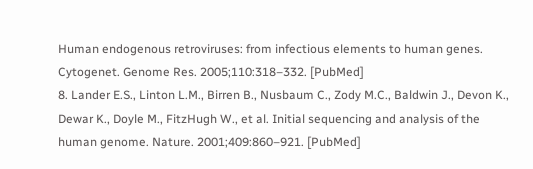Human endogenous retroviruses: from infectious elements to human genes. Cytogenet. Genome Res. 2005;110:318–332. [PubMed]
8. Lander E.S., Linton L.M., Birren B., Nusbaum C., Zody M.C., Baldwin J., Devon K., Dewar K., Doyle M., FitzHugh W., et al. Initial sequencing and analysis of the human genome. Nature. 2001;409:860–921. [PubMed]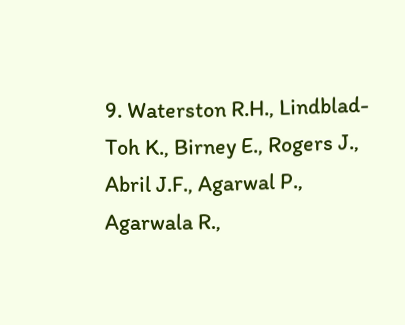9. Waterston R.H., Lindblad-Toh K., Birney E., Rogers J., Abril J.F., Agarwal P., Agarwala R.,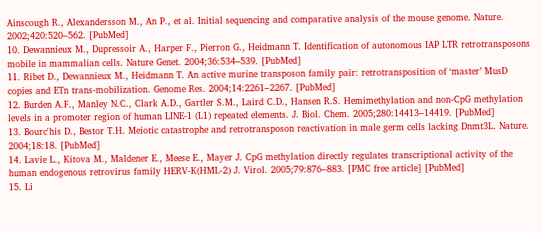Ainscough R., Alexandersson M., An P., et al. Initial sequencing and comparative analysis of the mouse genome. Nature. 2002;420:520–562. [PubMed]
10. Dewannieux M., Dupressoir A., Harper F., Pierron G., Heidmann T. Identification of autonomous IAP LTR retrotransposons mobile in mammalian cells. Nature Genet. 2004;36:534–539. [PubMed]
11. Ribet D., Dewannieux M., Heidmann T. An active murine transposon family pair: retrotransposition of ‘master’ MusD copies and ETn trans-mobilization. Genome Res. 2004;14:2261–2267. [PubMed]
12. Burden A.F., Manley N.C., Clark A.D., Gartler S.M., Laird C.D., Hansen R.S. Hemimethylation and non-CpG methylation levels in a promoter region of human LINE-1 (L1) repeated elements. J. Biol. Chem. 2005;280:14413–14419. [PubMed]
13. Bourc'his D., Bestor T.H. Meiotic catastrophe and retrotransposon reactivation in male germ cells lacking Dnmt3L. Nature. 2004;18:18. [PubMed]
14. Lavie L., Kitova M., Maldener E., Meese E., Mayer J. CpG methylation directly regulates transcriptional activity of the human endogenous retrovirus family HERV-K(HML-2) J. Virol. 2005;79:876–883. [PMC free article] [PubMed]
15. Li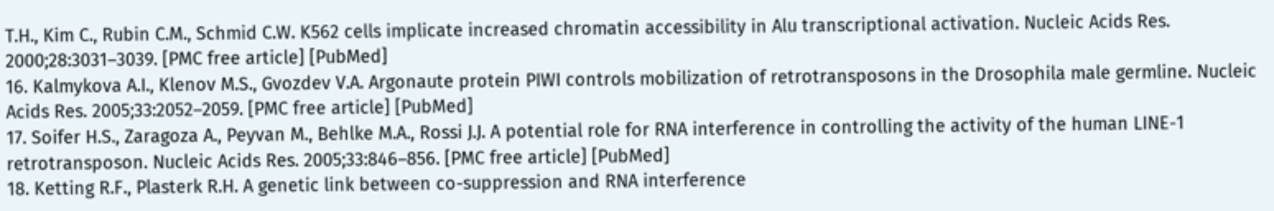T.H., Kim C., Rubin C.M., Schmid C.W. K562 cells implicate increased chromatin accessibility in Alu transcriptional activation. Nucleic Acids Res. 2000;28:3031–3039. [PMC free article] [PubMed]
16. Kalmykova A.I., Klenov M.S., Gvozdev V.A. Argonaute protein PIWI controls mobilization of retrotransposons in the Drosophila male germline. Nucleic Acids Res. 2005;33:2052–2059. [PMC free article] [PubMed]
17. Soifer H.S., Zaragoza A., Peyvan M., Behlke M.A., Rossi J.J. A potential role for RNA interference in controlling the activity of the human LINE-1 retrotransposon. Nucleic Acids Res. 2005;33:846–856. [PMC free article] [PubMed]
18. Ketting R.F., Plasterk R.H. A genetic link between co-suppression and RNA interference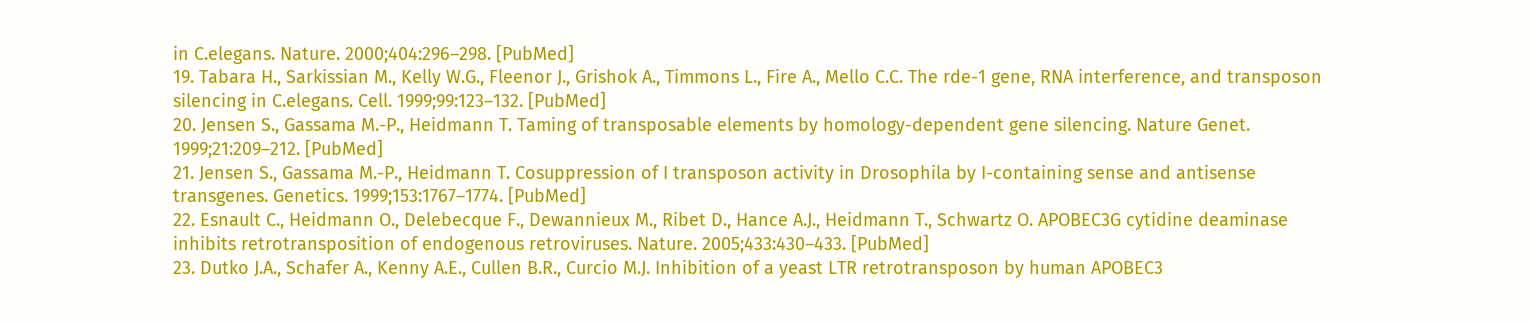in C.elegans. Nature. 2000;404:296–298. [PubMed]
19. Tabara H., Sarkissian M., Kelly W.G., Fleenor J., Grishok A., Timmons L., Fire A., Mello C.C. The rde-1 gene, RNA interference, and transposon silencing in C.elegans. Cell. 1999;99:123–132. [PubMed]
20. Jensen S., Gassama M.-P., Heidmann T. Taming of transposable elements by homology-dependent gene silencing. Nature Genet. 1999;21:209–212. [PubMed]
21. Jensen S., Gassama M.-P., Heidmann T. Cosuppression of I transposon activity in Drosophila by I-containing sense and antisense transgenes. Genetics. 1999;153:1767–1774. [PubMed]
22. Esnault C., Heidmann O., Delebecque F., Dewannieux M., Ribet D., Hance A.J., Heidmann T., Schwartz O. APOBEC3G cytidine deaminase inhibits retrotransposition of endogenous retroviruses. Nature. 2005;433:430–433. [PubMed]
23. Dutko J.A., Schafer A., Kenny A.E., Cullen B.R., Curcio M.J. Inhibition of a yeast LTR retrotransposon by human APOBEC3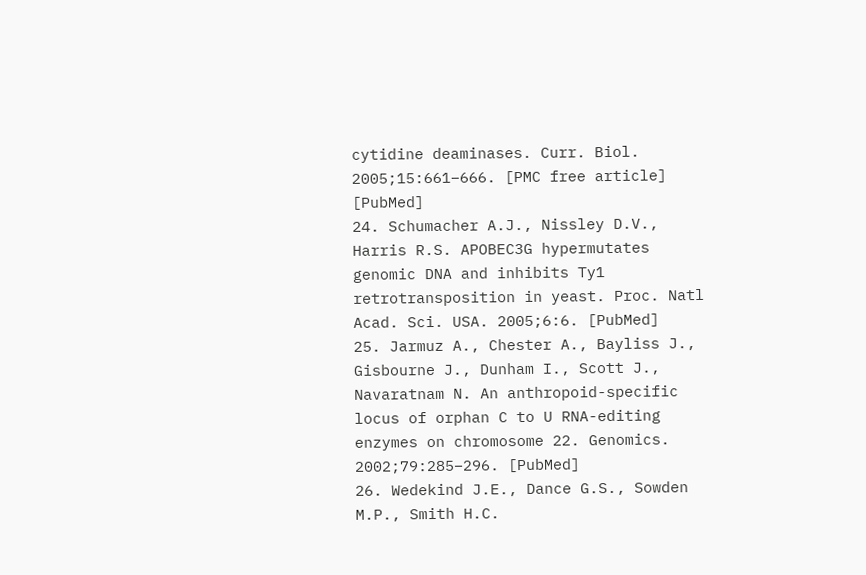cytidine deaminases. Curr. Biol. 2005;15:661–666. [PMC free article] [PubMed]
24. Schumacher A.J., Nissley D.V., Harris R.S. APOBEC3G hypermutates genomic DNA and inhibits Ty1 retrotransposition in yeast. Proc. Natl Acad. Sci. USA. 2005;6:6. [PubMed]
25. Jarmuz A., Chester A., Bayliss J., Gisbourne J., Dunham I., Scott J., Navaratnam N. An anthropoid-specific locus of orphan C to U RNA-editing enzymes on chromosome 22. Genomics. 2002;79:285–296. [PubMed]
26. Wedekind J.E., Dance G.S., Sowden M.P., Smith H.C.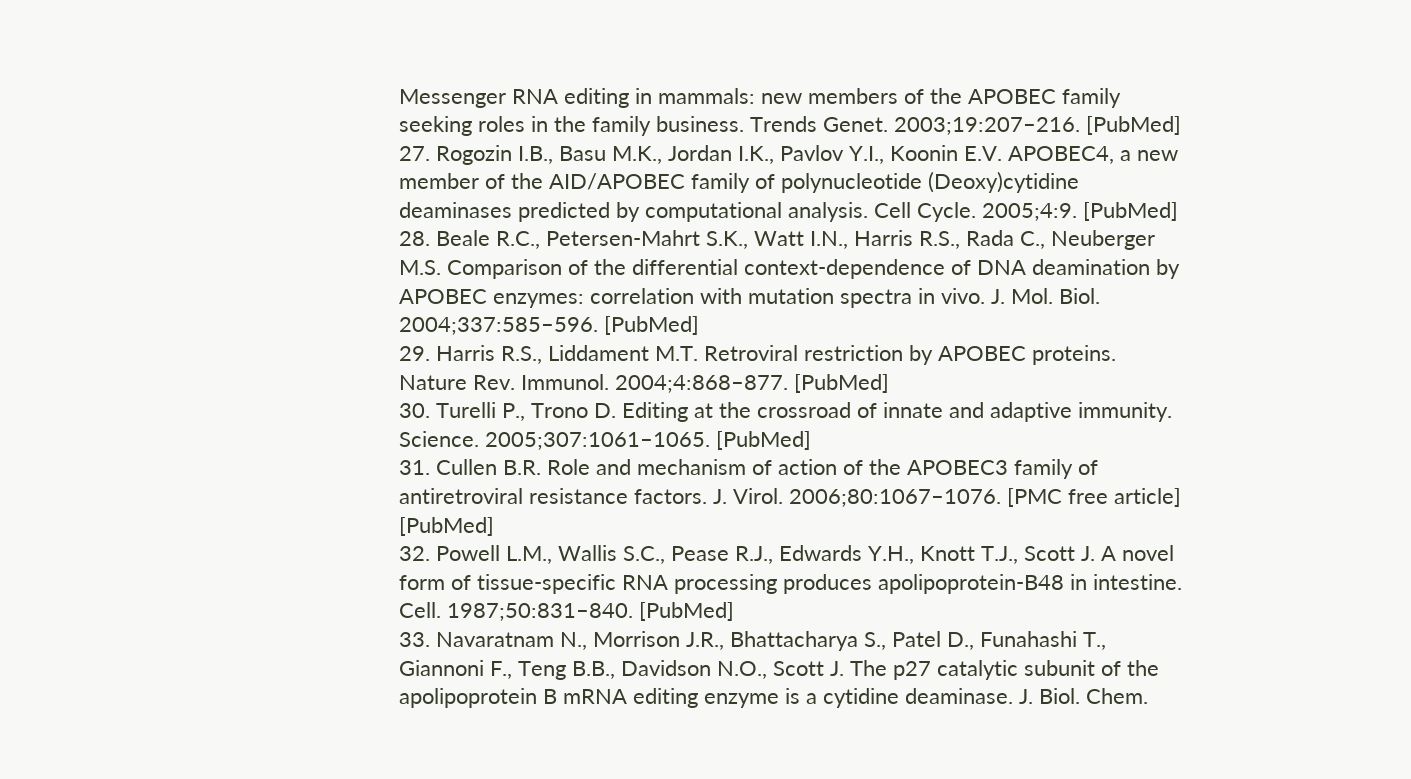Messenger RNA editing in mammals: new members of the APOBEC family seeking roles in the family business. Trends Genet. 2003;19:207–216. [PubMed]
27. Rogozin I.B., Basu M.K., Jordan I.K., Pavlov Y.I., Koonin E.V. APOBEC4, a new member of the AID/APOBEC family of polynucleotide (Deoxy)cytidine deaminases predicted by computational analysis. Cell Cycle. 2005;4:9. [PubMed]
28. Beale R.C., Petersen-Mahrt S.K., Watt I.N., Harris R.S., Rada C., Neuberger M.S. Comparison of the differential context-dependence of DNA deamination by APOBEC enzymes: correlation with mutation spectra in vivo. J. Mol. Biol. 2004;337:585–596. [PubMed]
29. Harris R.S., Liddament M.T. Retroviral restriction by APOBEC proteins. Nature Rev. Immunol. 2004;4:868–877. [PubMed]
30. Turelli P., Trono D. Editing at the crossroad of innate and adaptive immunity. Science. 2005;307:1061–1065. [PubMed]
31. Cullen B.R. Role and mechanism of action of the APOBEC3 family of antiretroviral resistance factors. J. Virol. 2006;80:1067–1076. [PMC free article] [PubMed]
32. Powell L.M., Wallis S.C., Pease R.J., Edwards Y.H., Knott T.J., Scott J. A novel form of tissue-specific RNA processing produces apolipoprotein-B48 in intestine. Cell. 1987;50:831–840. [PubMed]
33. Navaratnam N., Morrison J.R., Bhattacharya S., Patel D., Funahashi T., Giannoni F., Teng B.B., Davidson N.O., Scott J. The p27 catalytic subunit of the apolipoprotein B mRNA editing enzyme is a cytidine deaminase. J. Biol. Chem.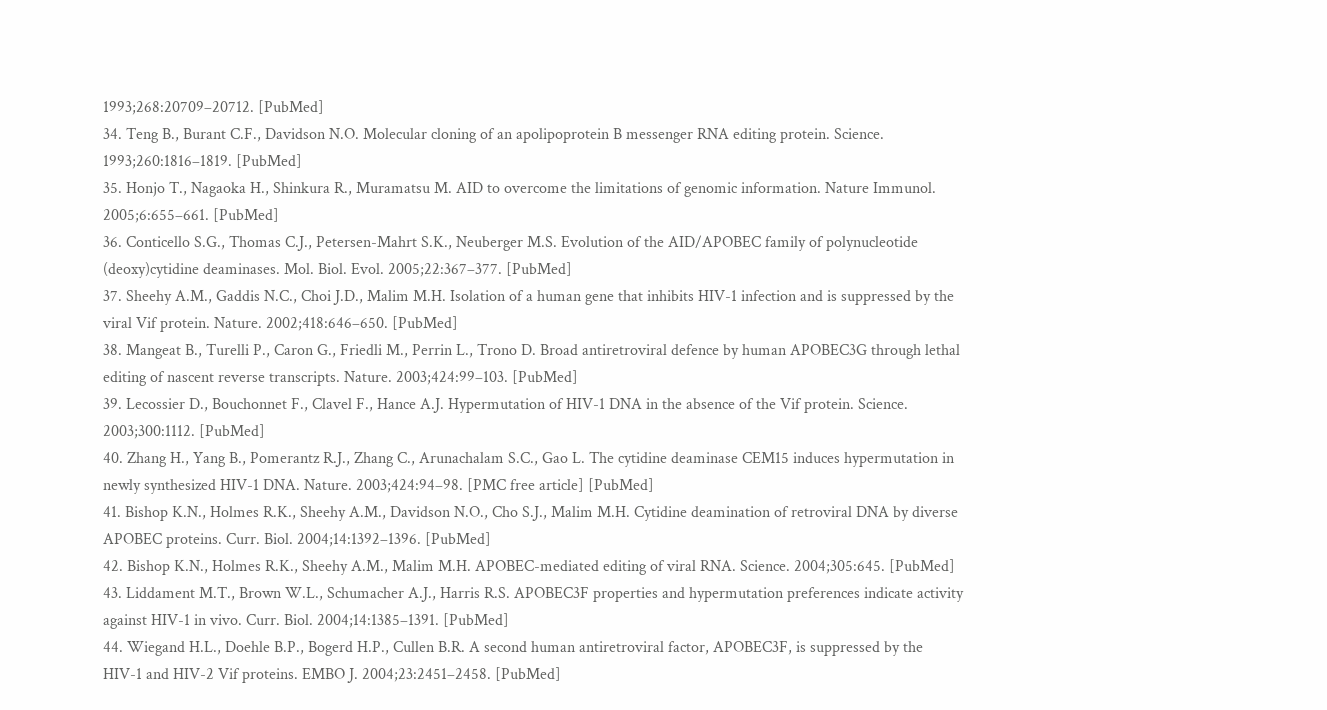1993;268:20709–20712. [PubMed]
34. Teng B., Burant C.F., Davidson N.O. Molecular cloning of an apolipoprotein B messenger RNA editing protein. Science. 1993;260:1816–1819. [PubMed]
35. Honjo T., Nagaoka H., Shinkura R., Muramatsu M. AID to overcome the limitations of genomic information. Nature Immunol. 2005;6:655–661. [PubMed]
36. Conticello S.G., Thomas C.J., Petersen-Mahrt S.K., Neuberger M.S. Evolution of the AID/APOBEC family of polynucleotide (deoxy)cytidine deaminases. Mol. Biol. Evol. 2005;22:367–377. [PubMed]
37. Sheehy A.M., Gaddis N.C., Choi J.D., Malim M.H. Isolation of a human gene that inhibits HIV-1 infection and is suppressed by the viral Vif protein. Nature. 2002;418:646–650. [PubMed]
38. Mangeat B., Turelli P., Caron G., Friedli M., Perrin L., Trono D. Broad antiretroviral defence by human APOBEC3G through lethal editing of nascent reverse transcripts. Nature. 2003;424:99–103. [PubMed]
39. Lecossier D., Bouchonnet F., Clavel F., Hance A.J. Hypermutation of HIV-1 DNA in the absence of the Vif protein. Science. 2003;300:1112. [PubMed]
40. Zhang H., Yang B., Pomerantz R.J., Zhang C., Arunachalam S.C., Gao L. The cytidine deaminase CEM15 induces hypermutation in newly synthesized HIV-1 DNA. Nature. 2003;424:94–98. [PMC free article] [PubMed]
41. Bishop K.N., Holmes R.K., Sheehy A.M., Davidson N.O., Cho S.J., Malim M.H. Cytidine deamination of retroviral DNA by diverse APOBEC proteins. Curr. Biol. 2004;14:1392–1396. [PubMed]
42. Bishop K.N., Holmes R.K., Sheehy A.M., Malim M.H. APOBEC-mediated editing of viral RNA. Science. 2004;305:645. [PubMed]
43. Liddament M.T., Brown W.L., Schumacher A.J., Harris R.S. APOBEC3F properties and hypermutation preferences indicate activity against HIV-1 in vivo. Curr. Biol. 2004;14:1385–1391. [PubMed]
44. Wiegand H.L., Doehle B.P., Bogerd H.P., Cullen B.R. A second human antiretroviral factor, APOBEC3F, is suppressed by the HIV-1 and HIV-2 Vif proteins. EMBO J. 2004;23:2451–2458. [PubMed]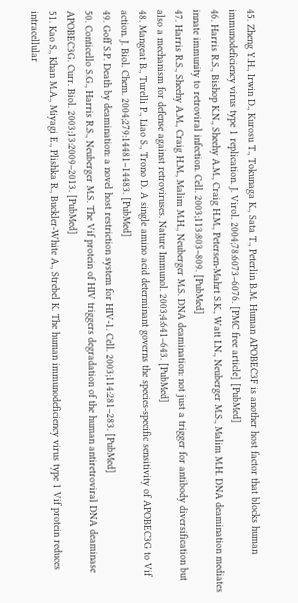45. Zheng Y.H., Irwin D., Kurosu T., Tokunaga K., Sata T., Peterlin B.M. Human APOBEC3F is another host factor that blocks human immunodeficiency virus type 1 replication. J. Virol. 2004;78:6073–6076. [PMC free article] [PubMed]
46. Harris R.S., Bishop K.N., Sheehy A.M., Craig H.M., Petersen-Mahrt S.K., Watt I.N., Neuberger M.S., Malim M.H. DNA deamination mediates innate immunity to retroviral infection. Cell. 2003;113:803–809. [PubMed]
47. Harris R.S., Sheehy A.M., Craig H.M., Malim M.H., Neuberger M.S. DNA deamination: not just a trigger for antibody diversification but also a mechanism for defense against retroviruses. Nature Immunol. 2003;4:641–643. [PubMed]
48. Mangeat B., Turelli P., Liao S., Trono D. A single amino acid determinant governs the species-specific sensitivity of APOBEC3G to Vif action. J. Biol. Chem. 2004;279:14481–14483. [PubMed]
49. Goff S.P. Death by deamination: a novel host restriction system for HIV-1. Cell. 2003;114:281–283. [PubMed]
50. Conticello S.G., Harris R.S., Neuberger M.S. The Vif protein of HIV triggers degradation of the human antiretroviral DNA deaminase APOBEC3G. Curr. Biol. 2003;13:2009–2013. [PubMed]
51. Kao S., Khan M.A., Miyagi E., Plishka R., Buckler-White A., Strebel K. The human immunodeficiency virus type 1 Vif protein reduces intracellular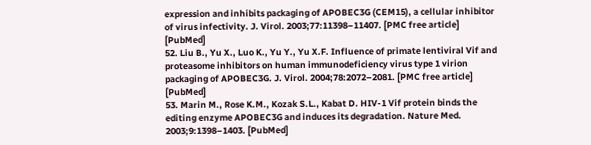expression and inhibits packaging of APOBEC3G (CEM15), a cellular inhibitor of virus infectivity. J. Virol. 2003;77:11398–11407. [PMC free article] [PubMed]
52. Liu B., Yu X., Luo K., Yu Y., Yu X.F. Influence of primate lentiviral Vif and proteasome inhibitors on human immunodeficiency virus type 1 virion packaging of APOBEC3G. J. Virol. 2004;78:2072–2081. [PMC free article] [PubMed]
53. Marin M., Rose K.M., Kozak S.L., Kabat D. HIV-1 Vif protein binds the editing enzyme APOBEC3G and induces its degradation. Nature Med. 2003;9:1398–1403. [PubMed]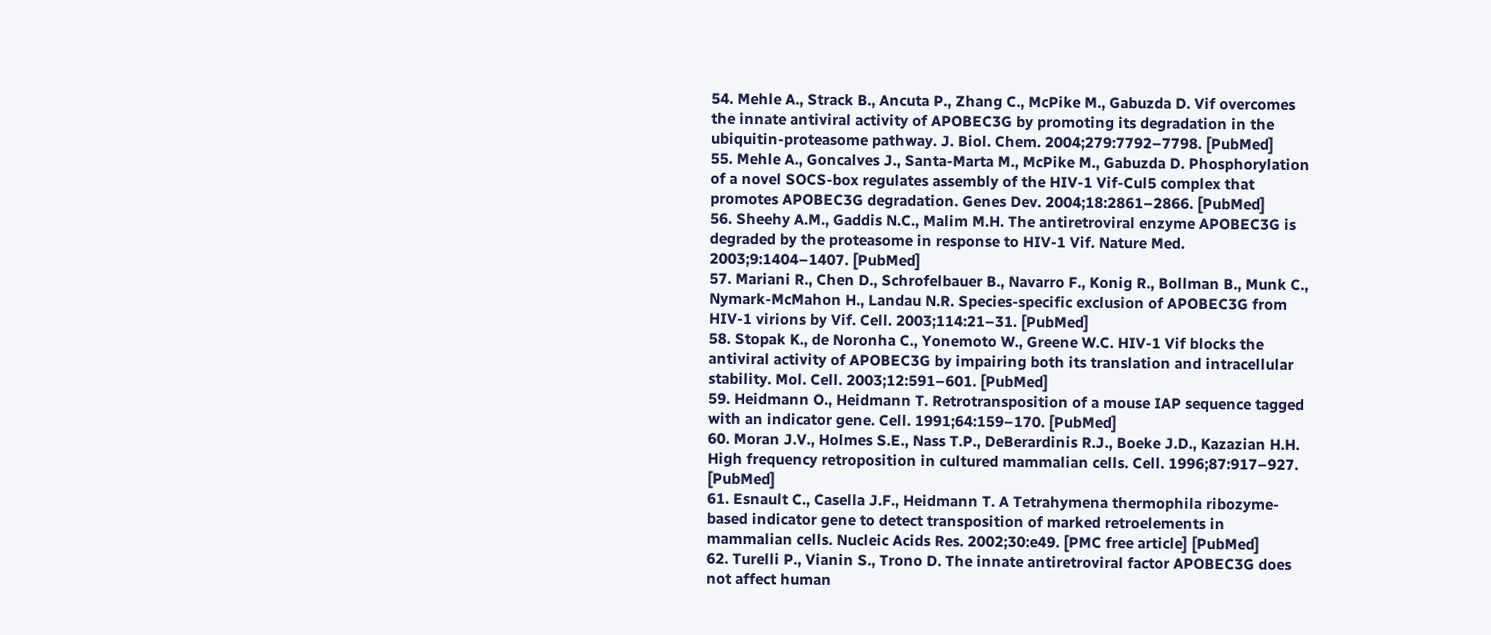54. Mehle A., Strack B., Ancuta P., Zhang C., McPike M., Gabuzda D. Vif overcomes the innate antiviral activity of APOBEC3G by promoting its degradation in the ubiquitin-proteasome pathway. J. Biol. Chem. 2004;279:7792–7798. [PubMed]
55. Mehle A., Goncalves J., Santa-Marta M., McPike M., Gabuzda D. Phosphorylation of a novel SOCS-box regulates assembly of the HIV-1 Vif-Cul5 complex that promotes APOBEC3G degradation. Genes Dev. 2004;18:2861–2866. [PubMed]
56. Sheehy A.M., Gaddis N.C., Malim M.H. The antiretroviral enzyme APOBEC3G is degraded by the proteasome in response to HIV-1 Vif. Nature Med. 2003;9:1404–1407. [PubMed]
57. Mariani R., Chen D., Schrofelbauer B., Navarro F., Konig R., Bollman B., Munk C., Nymark-McMahon H., Landau N.R. Species-specific exclusion of APOBEC3G from HIV-1 virions by Vif. Cell. 2003;114:21–31. [PubMed]
58. Stopak K., de Noronha C., Yonemoto W., Greene W.C. HIV-1 Vif blocks the antiviral activity of APOBEC3G by impairing both its translation and intracellular stability. Mol. Cell. 2003;12:591–601. [PubMed]
59. Heidmann O., Heidmann T. Retrotransposition of a mouse IAP sequence tagged with an indicator gene. Cell. 1991;64:159–170. [PubMed]
60. Moran J.V., Holmes S.E., Nass T.P., DeBerardinis R.J., Boeke J.D., Kazazian H.H. High frequency retroposition in cultured mammalian cells. Cell. 1996;87:917–927. [PubMed]
61. Esnault C., Casella J.F., Heidmann T. A Tetrahymena thermophila ribozyme-based indicator gene to detect transposition of marked retroelements in mammalian cells. Nucleic Acids Res. 2002;30:e49. [PMC free article] [PubMed]
62. Turelli P., Vianin S., Trono D. The innate antiretroviral factor APOBEC3G does not affect human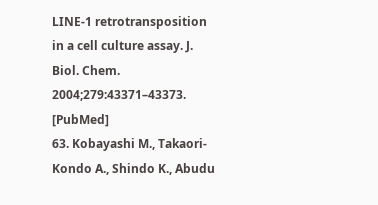LINE-1 retrotransposition in a cell culture assay. J. Biol. Chem. 2004;279:43371–43373. [PubMed]
63. Kobayashi M., Takaori-Kondo A., Shindo K., Abudu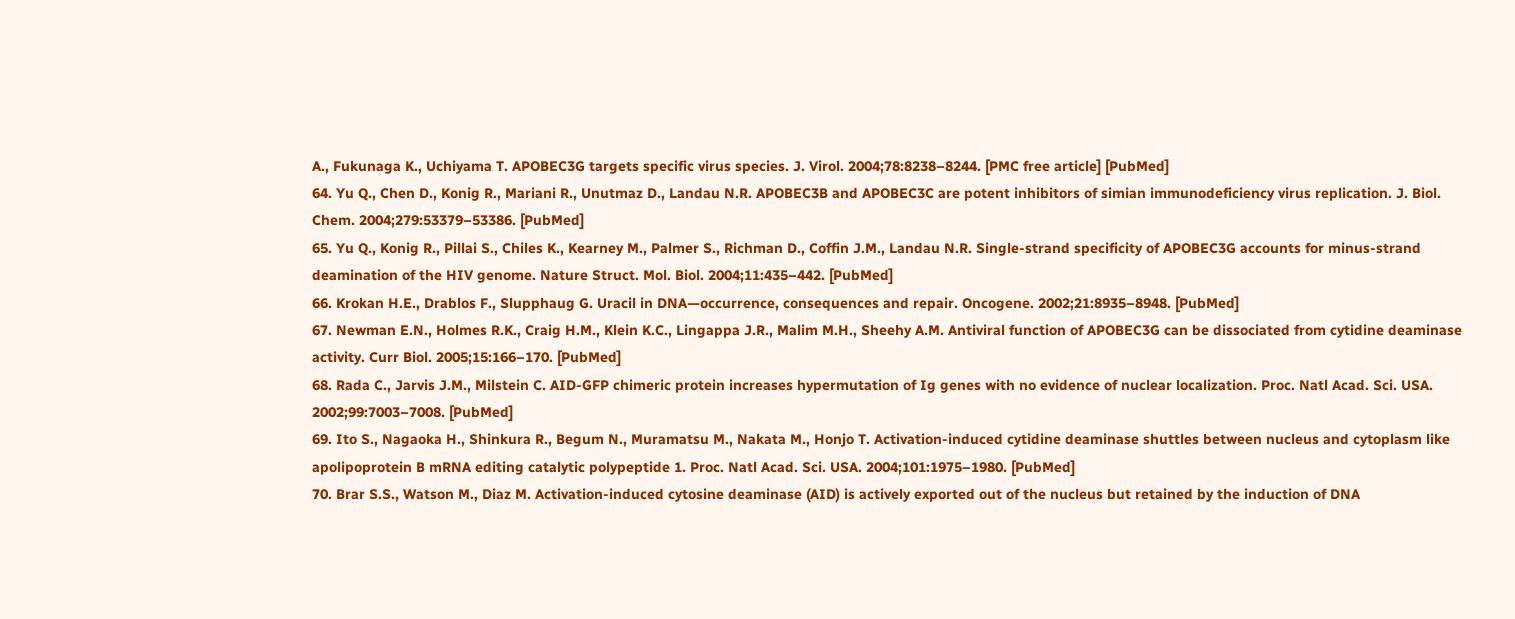A., Fukunaga K., Uchiyama T. APOBEC3G targets specific virus species. J. Virol. 2004;78:8238–8244. [PMC free article] [PubMed]
64. Yu Q., Chen D., Konig R., Mariani R., Unutmaz D., Landau N.R. APOBEC3B and APOBEC3C are potent inhibitors of simian immunodeficiency virus replication. J. Biol. Chem. 2004;279:53379–53386. [PubMed]
65. Yu Q., Konig R., Pillai S., Chiles K., Kearney M., Palmer S., Richman D., Coffin J.M., Landau N.R. Single-strand specificity of APOBEC3G accounts for minus-strand deamination of the HIV genome. Nature Struct. Mol. Biol. 2004;11:435–442. [PubMed]
66. Krokan H.E., Drablos F., Slupphaug G. Uracil in DNA—occurrence, consequences and repair. Oncogene. 2002;21:8935–8948. [PubMed]
67. Newman E.N., Holmes R.K., Craig H.M., Klein K.C., Lingappa J.R., Malim M.H., Sheehy A.M. Antiviral function of APOBEC3G can be dissociated from cytidine deaminase activity. Curr Biol. 2005;15:166–170. [PubMed]
68. Rada C., Jarvis J.M., Milstein C. AID-GFP chimeric protein increases hypermutation of Ig genes with no evidence of nuclear localization. Proc. Natl Acad. Sci. USA. 2002;99:7003–7008. [PubMed]
69. Ito S., Nagaoka H., Shinkura R., Begum N., Muramatsu M., Nakata M., Honjo T. Activation-induced cytidine deaminase shuttles between nucleus and cytoplasm like apolipoprotein B mRNA editing catalytic polypeptide 1. Proc. Natl Acad. Sci. USA. 2004;101:1975–1980. [PubMed]
70. Brar S.S., Watson M., Diaz M. Activation-induced cytosine deaminase (AID) is actively exported out of the nucleus but retained by the induction of DNA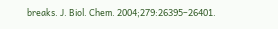breaks. J. Biol. Chem. 2004;279:26395–26401.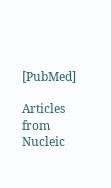[PubMed]

Articles from Nucleic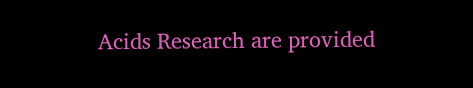Acids Research are provided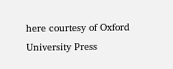here courtesy of Oxford University Press